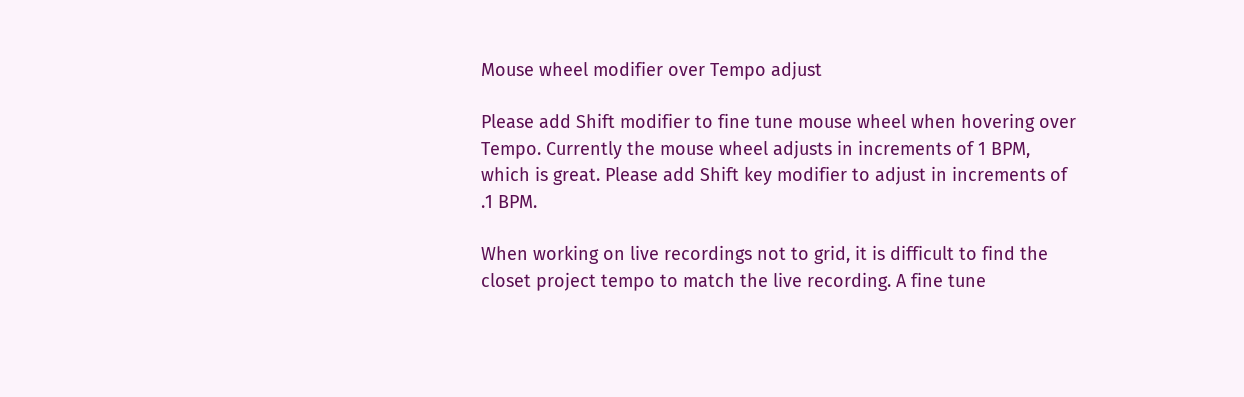Mouse wheel modifier over Tempo adjust

Please add Shift modifier to fine tune mouse wheel when hovering over Tempo. Currently the mouse wheel adjusts in increments of 1 BPM, which is great. Please add Shift key modifier to adjust in increments of .1 BPM.

When working on live recordings not to grid, it is difficult to find the closet project tempo to match the live recording. A fine tune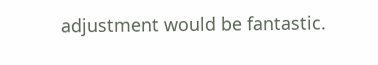adjustment would be fantastic.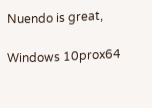Nuendo is great,

Windows 10prox64